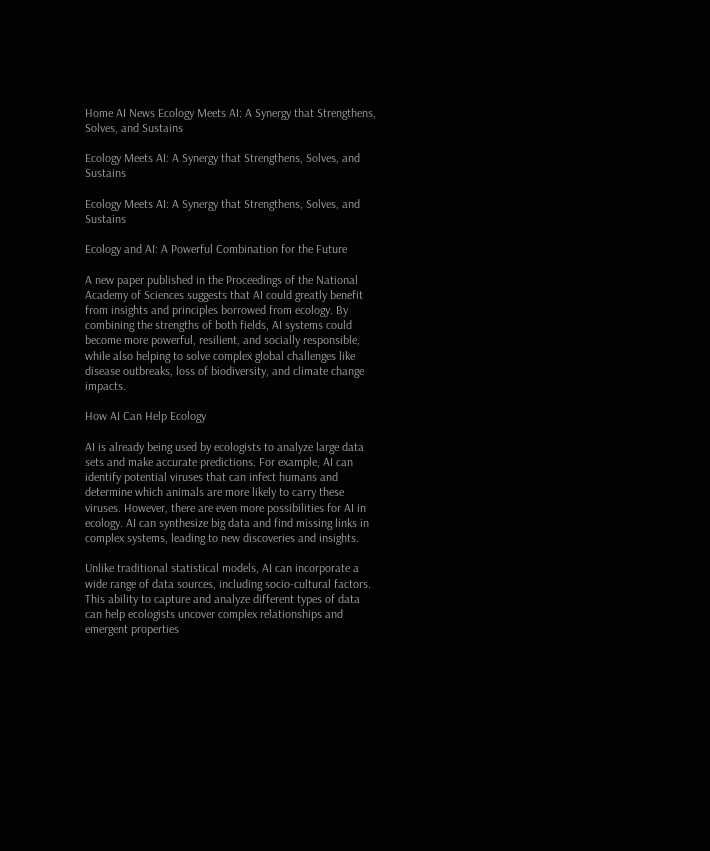Home AI News Ecology Meets AI: A Synergy that Strengthens, Solves, and Sustains

Ecology Meets AI: A Synergy that Strengthens, Solves, and Sustains

Ecology Meets AI: A Synergy that Strengthens, Solves, and Sustains

Ecology and AI: A Powerful Combination for the Future

A new paper published in the Proceedings of the National Academy of Sciences suggests that AI could greatly benefit from insights and principles borrowed from ecology. By combining the strengths of both fields, AI systems could become more powerful, resilient, and socially responsible, while also helping to solve complex global challenges like disease outbreaks, loss of biodiversity, and climate change impacts.

How AI Can Help Ecology

AI is already being used by ecologists to analyze large data sets and make accurate predictions. For example, AI can identify potential viruses that can infect humans and determine which animals are more likely to carry these viruses. However, there are even more possibilities for AI in ecology. AI can synthesize big data and find missing links in complex systems, leading to new discoveries and insights.

Unlike traditional statistical models, AI can incorporate a wide range of data sources, including socio-cultural factors. This ability to capture and analyze different types of data can help ecologists uncover complex relationships and emergent properties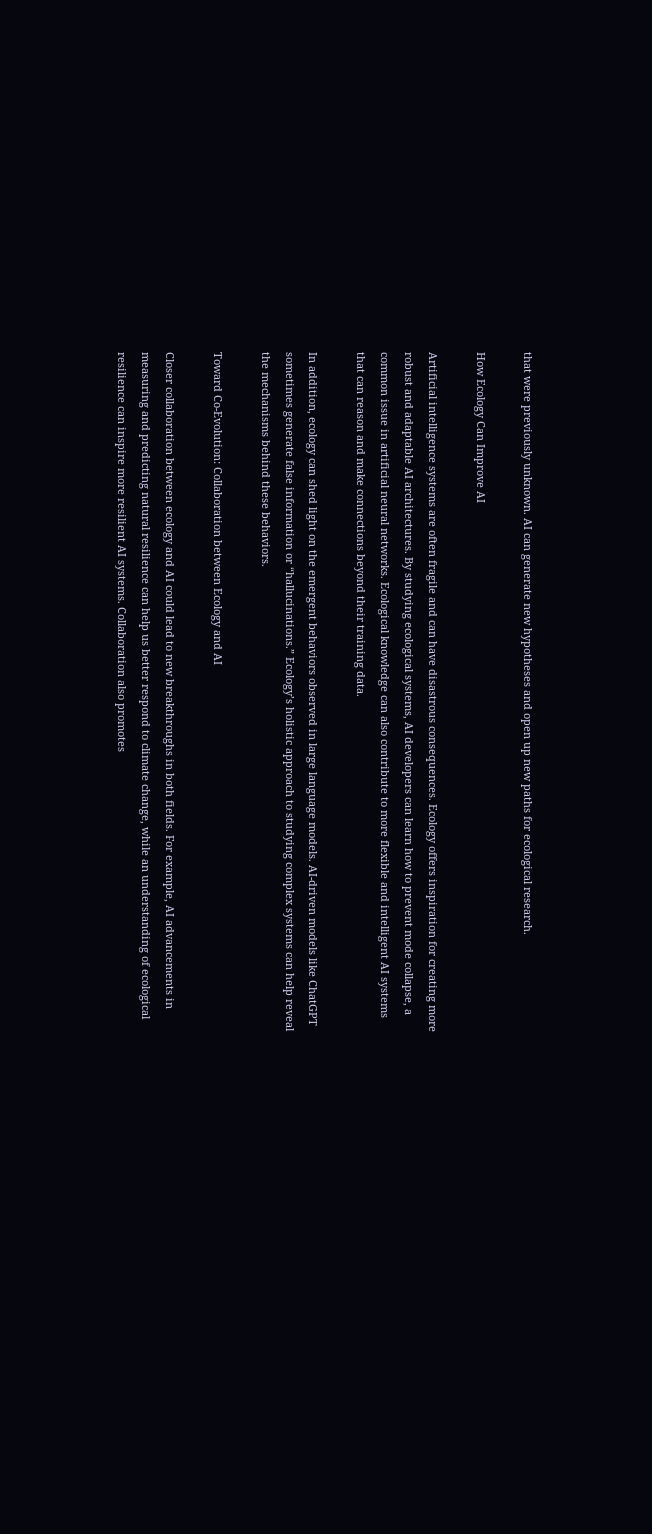that were previously unknown. AI can generate new hypotheses and open up new paths for ecological research.

How Ecology Can Improve AI

Artificial intelligence systems are often fragile and can have disastrous consequences. Ecology offers inspiration for creating more robust and adaptable AI architectures. By studying ecological systems, AI developers can learn how to prevent mode collapse, a common issue in artificial neural networks. Ecological knowledge can also contribute to more flexible and intelligent AI systems that can reason and make connections beyond their training data.

In addition, ecology can shed light on the emergent behaviors observed in large language models. AI-driven models like ChatGPT sometimes generate false information or “hallucinations.” Ecology’s holistic approach to studying complex systems can help reveal the mechanisms behind these behaviors.

Toward Co-Evolution: Collaboration between Ecology and AI

Closer collaboration between ecology and AI could lead to new breakthroughs in both fields. For example, AI advancements in measuring and predicting natural resilience can help us better respond to climate change, while an understanding of ecological resilience can inspire more resilient AI systems. Collaboration also promotes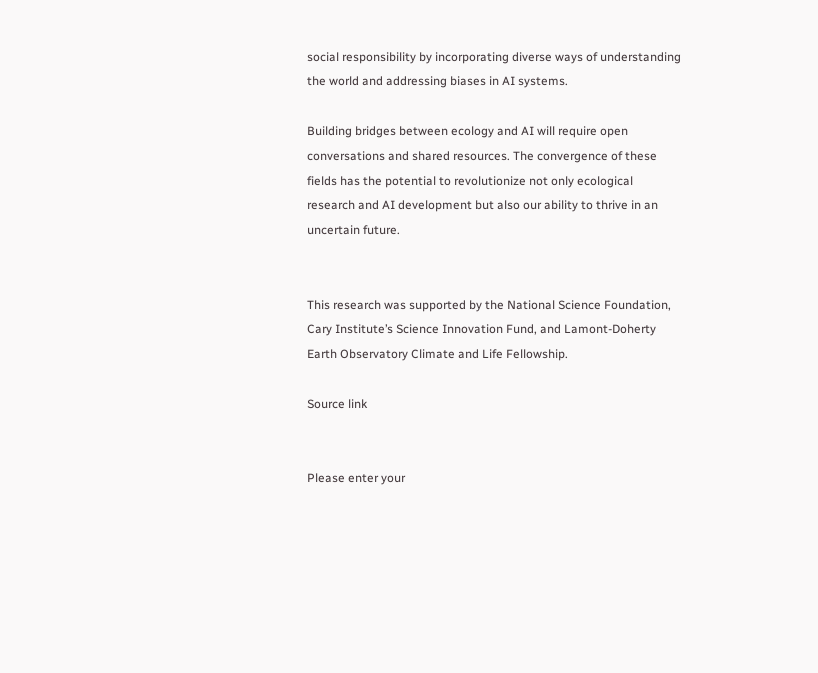social responsibility by incorporating diverse ways of understanding the world and addressing biases in AI systems.

Building bridges between ecology and AI will require open conversations and shared resources. The convergence of these fields has the potential to revolutionize not only ecological research and AI development but also our ability to thrive in an uncertain future.


This research was supported by the National Science Foundation, Cary Institute’s Science Innovation Fund, and Lamont-Doherty Earth Observatory Climate and Life Fellowship.

Source link


Please enter your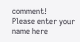comment!
Please enter your name here